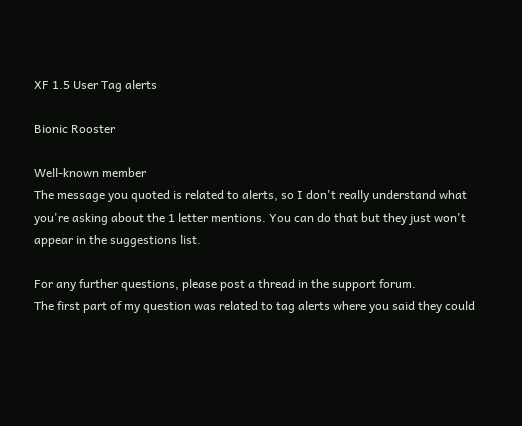XF 1.5 User Tag alerts

Bionic Rooster

Well-known member
The message you quoted is related to alerts, so I don't really understand what you're asking about the 1 letter mentions. You can do that but they just won't appear in the suggestions list.

For any further questions, please post a thread in the support forum.
The first part of my question was related to tag alerts where you said they could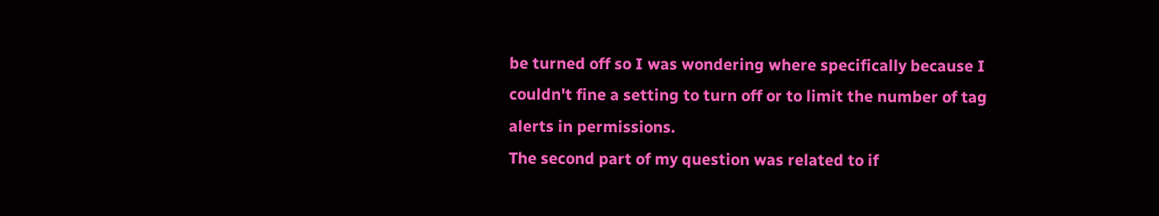be turned off so I was wondering where specifically because I couldn't fine a setting to turn off or to limit the number of tag alerts in permissions.
The second part of my question was related to if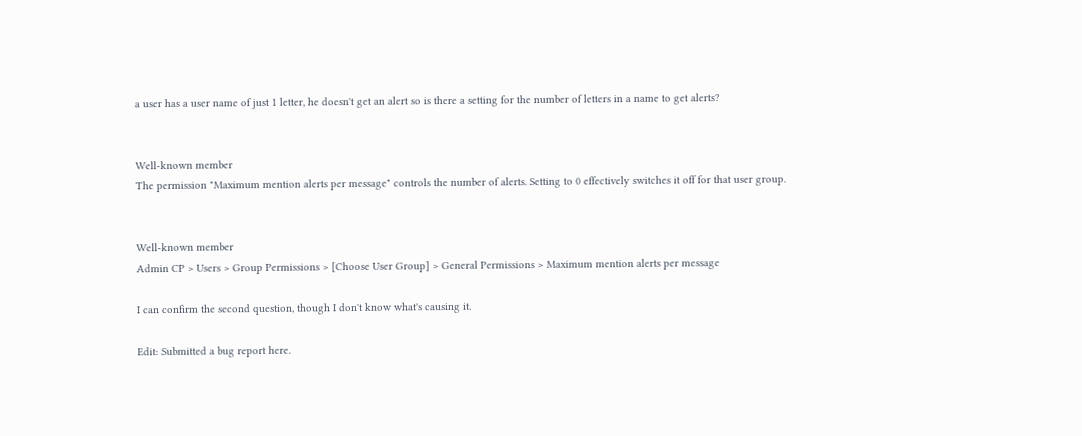a user has a user name of just 1 letter, he doesn't get an alert so is there a setting for the number of letters in a name to get alerts?


Well-known member
The permission "Maximum mention alerts per message" controls the number of alerts. Setting to 0 effectively switches it off for that user group.


Well-known member
Admin CP > Users > Group Permissions > [Choose User Group] > General Permissions > Maximum mention alerts per message

I can confirm the second question, though I don't know what's causing it.

Edit: Submitted a bug report here.